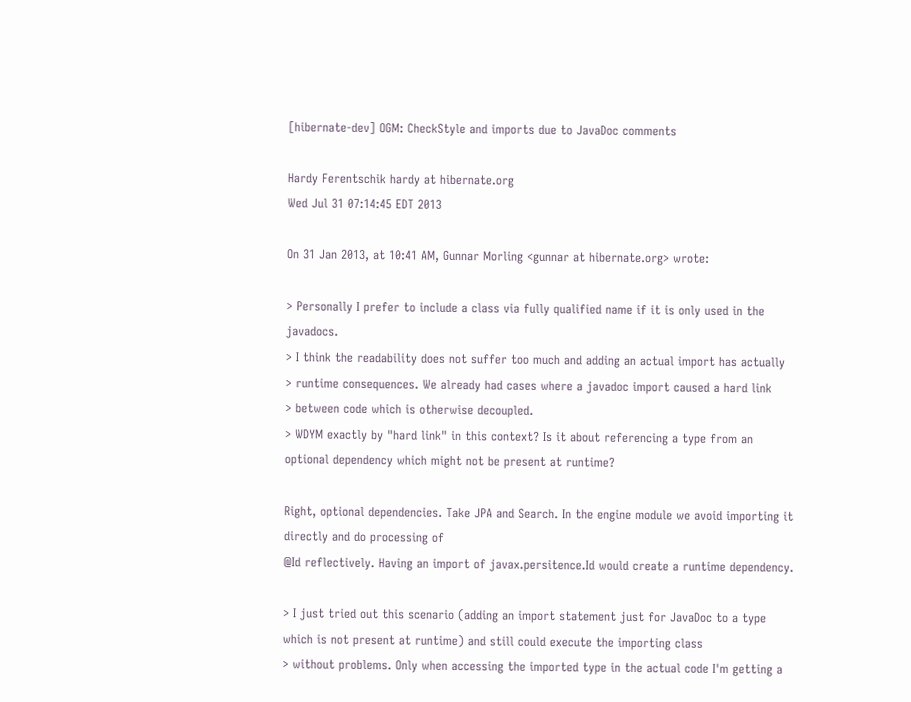[hibernate-dev] OGM: CheckStyle and imports due to JavaDoc comments

Hardy Ferentschik hardy at hibernate.org
Wed Jul 31 07:14:45 EDT 2013

On 31 Jan 2013, at 10:41 AM, Gunnar Morling <gunnar at hibernate.org> wrote:

> Personally I prefer to include a class via fully qualified name if it is only used in the javadocs.
> I think the readability does not suffer too much and adding an actual import has actually
> runtime consequences. We already had cases where a javadoc import caused a hard link
> between code which is otherwise decoupled.
> WDYM exactly by "hard link" in this context? Is it about referencing a type from an optional dependency which might not be present at runtime?

Right, optional dependencies. Take JPA and Search. In the engine module we avoid importing it directly and do processing of
@Id reflectively. Having an import of javax.persitence.Id would create a runtime dependency.

> I just tried out this scenario (adding an import statement just for JavaDoc to a type which is not present at runtime) and still could execute the importing class
> without problems. Only when accessing the imported type in the actual code I'm getting a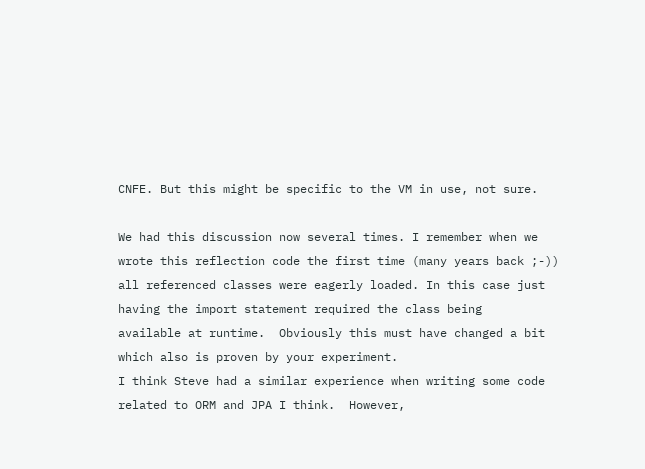CNFE. But this might be specific to the VM in use, not sure.

We had this discussion now several times. I remember when we wrote this reflection code the first time (many years back ;-))
all referenced classes were eagerly loaded. In this case just having the import statement required the class being
available at runtime.  Obviously this must have changed a bit which also is proven by your experiment.
I think Steve had a similar experience when writing some code related to ORM and JPA I think.  However,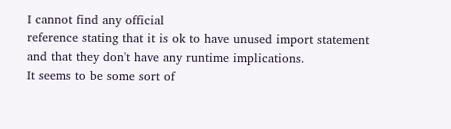I cannot find any official
reference stating that it is ok to have unused import statement and that they don't have any runtime implications.
It seems to be some sort of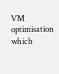VM optimisation which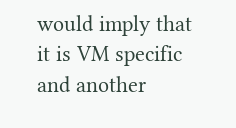would imply that it is VM specific and another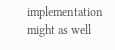implementation might as well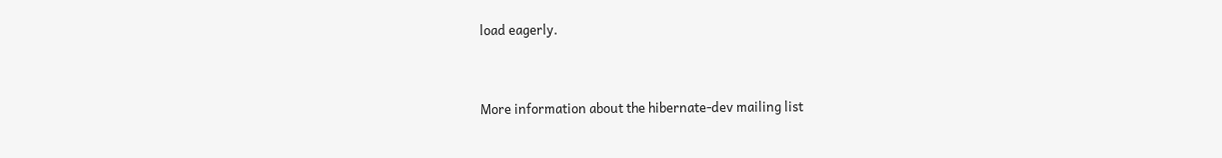load eagerly.


More information about the hibernate-dev mailing list